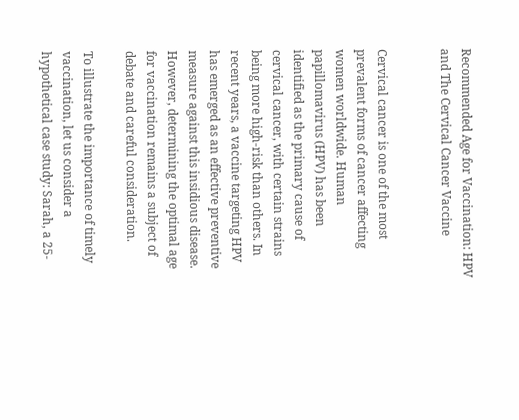Recommended Age for Vaccination: HPV and The Cervical Cancer Vaccine


Cervical cancer is one of the most prevalent forms of cancer affecting women worldwide. Human papillomavirus (HPV) has been identified as the primary cause of cervical cancer, with certain strains being more high-risk than others. In recent years, a vaccine targeting HPV has emerged as an effective preventive measure against this insidious disease. However, determining the optimal age for vaccination remains a subject of debate and careful consideration.

To illustrate the importance of timely vaccination, let us consider a hypothetical case study: Sarah, a 25-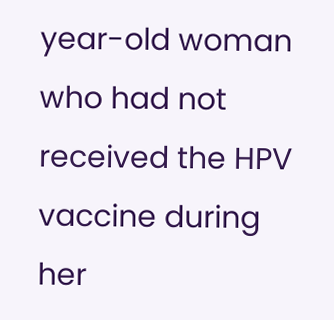year-old woman who had not received the HPV vaccine during her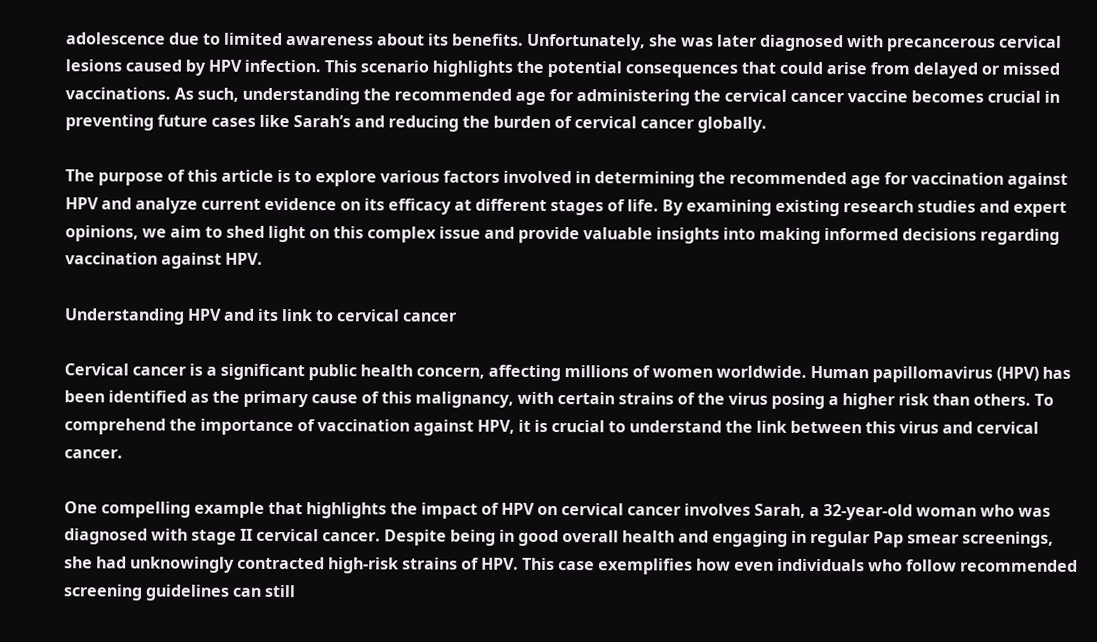adolescence due to limited awareness about its benefits. Unfortunately, she was later diagnosed with precancerous cervical lesions caused by HPV infection. This scenario highlights the potential consequences that could arise from delayed or missed vaccinations. As such, understanding the recommended age for administering the cervical cancer vaccine becomes crucial in preventing future cases like Sarah’s and reducing the burden of cervical cancer globally.

The purpose of this article is to explore various factors involved in determining the recommended age for vaccination against HPV and analyze current evidence on its efficacy at different stages of life. By examining existing research studies and expert opinions, we aim to shed light on this complex issue and provide valuable insights into making informed decisions regarding vaccination against HPV.

Understanding HPV and its link to cervical cancer

Cervical cancer is a significant public health concern, affecting millions of women worldwide. Human papillomavirus (HPV) has been identified as the primary cause of this malignancy, with certain strains of the virus posing a higher risk than others. To comprehend the importance of vaccination against HPV, it is crucial to understand the link between this virus and cervical cancer.

One compelling example that highlights the impact of HPV on cervical cancer involves Sarah, a 32-year-old woman who was diagnosed with stage II cervical cancer. Despite being in good overall health and engaging in regular Pap smear screenings, she had unknowingly contracted high-risk strains of HPV. This case exemplifies how even individuals who follow recommended screening guidelines can still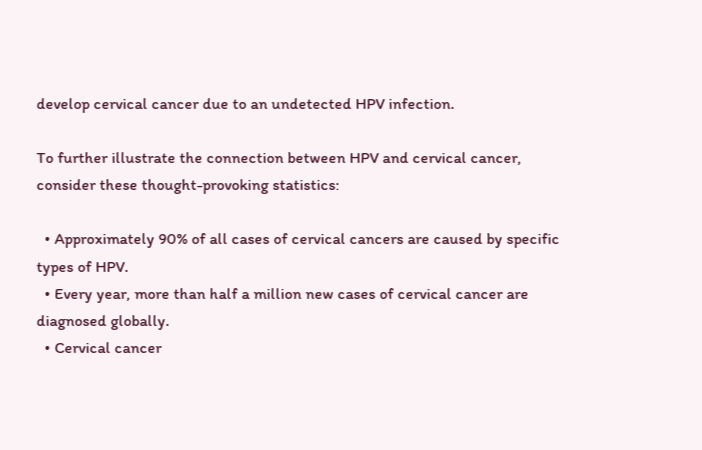develop cervical cancer due to an undetected HPV infection.

To further illustrate the connection between HPV and cervical cancer, consider these thought-provoking statistics:

  • Approximately 90% of all cases of cervical cancers are caused by specific types of HPV.
  • Every year, more than half a million new cases of cervical cancer are diagnosed globally.
  • Cervical cancer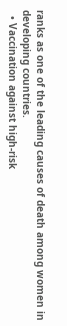ranks as one of the leading causes of death among women in developing countries.
  • Vaccination against high-risk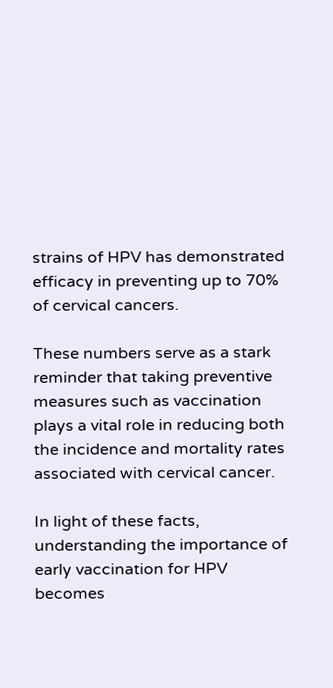strains of HPV has demonstrated efficacy in preventing up to 70% of cervical cancers.

These numbers serve as a stark reminder that taking preventive measures such as vaccination plays a vital role in reducing both the incidence and mortality rates associated with cervical cancer.

In light of these facts, understanding the importance of early vaccination for HPV becomes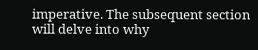imperative. The subsequent section will delve into why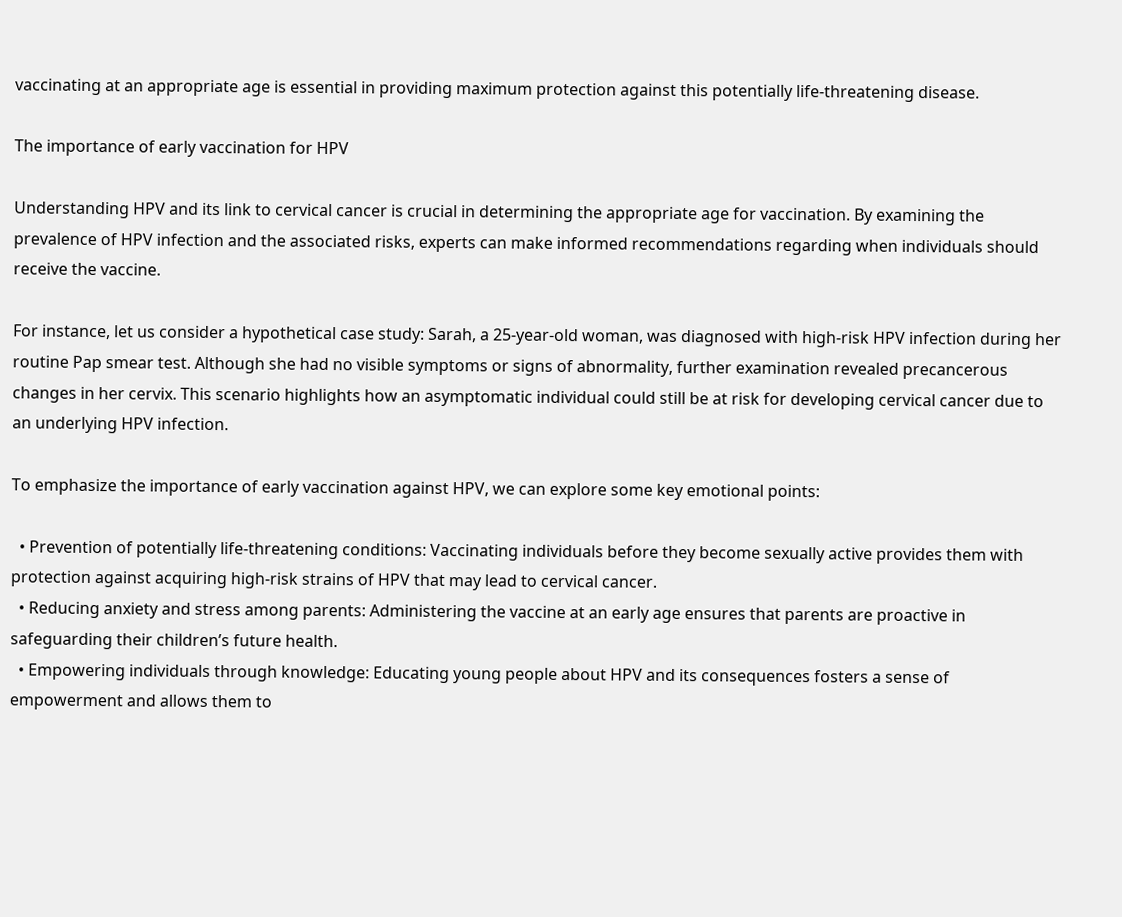vaccinating at an appropriate age is essential in providing maximum protection against this potentially life-threatening disease.

The importance of early vaccination for HPV

Understanding HPV and its link to cervical cancer is crucial in determining the appropriate age for vaccination. By examining the prevalence of HPV infection and the associated risks, experts can make informed recommendations regarding when individuals should receive the vaccine.

For instance, let us consider a hypothetical case study: Sarah, a 25-year-old woman, was diagnosed with high-risk HPV infection during her routine Pap smear test. Although she had no visible symptoms or signs of abnormality, further examination revealed precancerous changes in her cervix. This scenario highlights how an asymptomatic individual could still be at risk for developing cervical cancer due to an underlying HPV infection.

To emphasize the importance of early vaccination against HPV, we can explore some key emotional points:

  • Prevention of potentially life-threatening conditions: Vaccinating individuals before they become sexually active provides them with protection against acquiring high-risk strains of HPV that may lead to cervical cancer.
  • Reducing anxiety and stress among parents: Administering the vaccine at an early age ensures that parents are proactive in safeguarding their children’s future health.
  • Empowering individuals through knowledge: Educating young people about HPV and its consequences fosters a sense of empowerment and allows them to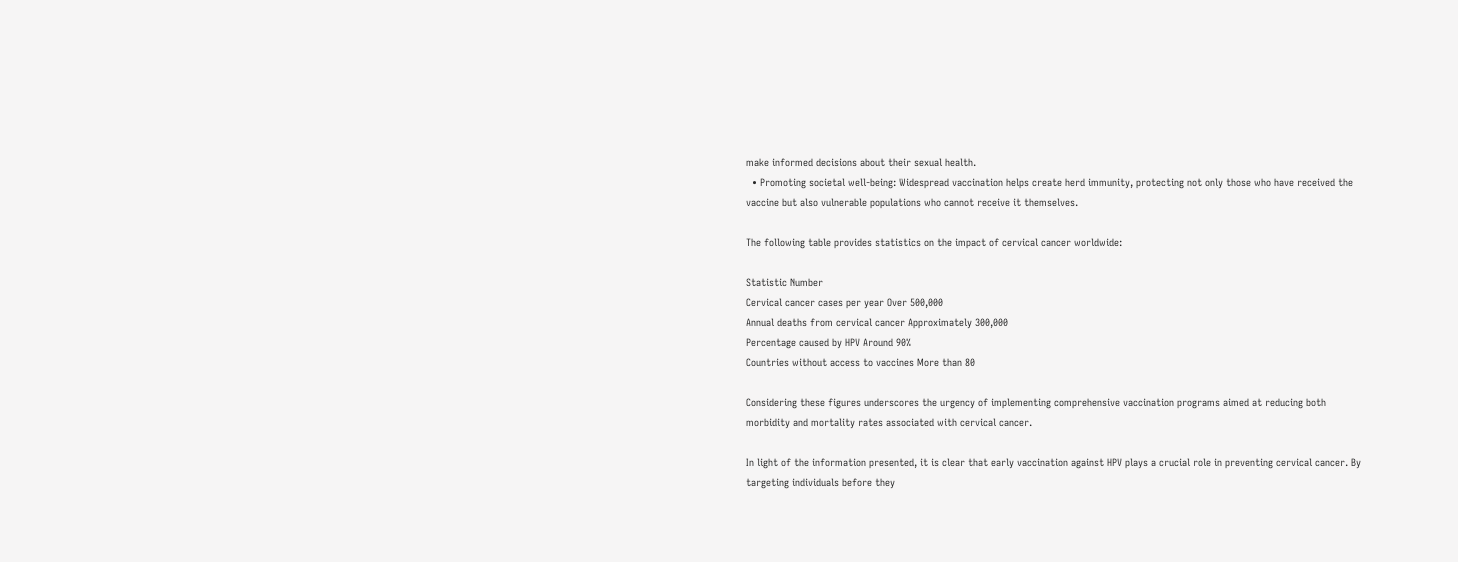make informed decisions about their sexual health.
  • Promoting societal well-being: Widespread vaccination helps create herd immunity, protecting not only those who have received the vaccine but also vulnerable populations who cannot receive it themselves.

The following table provides statistics on the impact of cervical cancer worldwide:

Statistic Number
Cervical cancer cases per year Over 500,000
Annual deaths from cervical cancer Approximately 300,000
Percentage caused by HPV Around 90%
Countries without access to vaccines More than 80

Considering these figures underscores the urgency of implementing comprehensive vaccination programs aimed at reducing both morbidity and mortality rates associated with cervical cancer.

In light of the information presented, it is clear that early vaccination against HPV plays a crucial role in preventing cervical cancer. By targeting individuals before they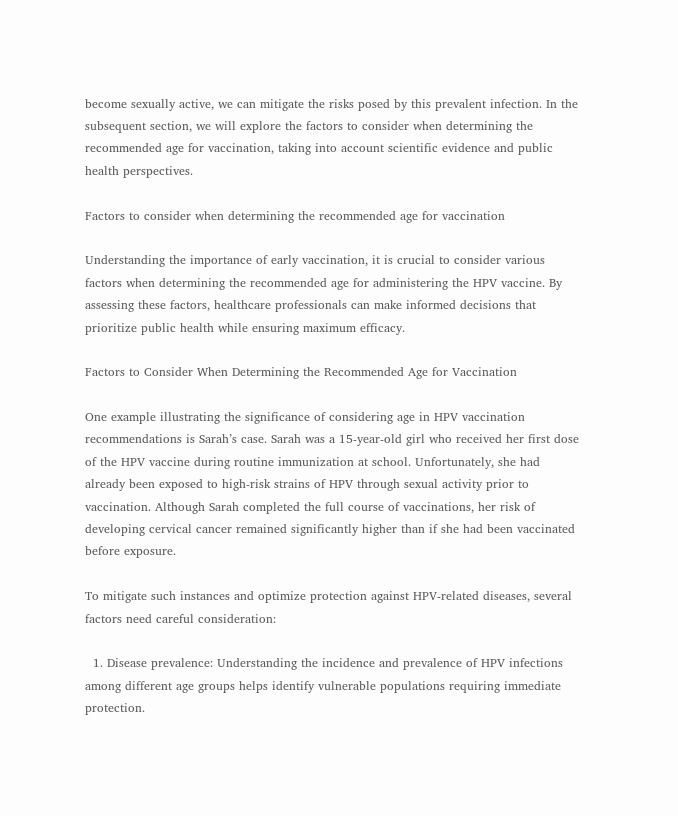become sexually active, we can mitigate the risks posed by this prevalent infection. In the subsequent section, we will explore the factors to consider when determining the recommended age for vaccination, taking into account scientific evidence and public health perspectives.

Factors to consider when determining the recommended age for vaccination

Understanding the importance of early vaccination, it is crucial to consider various factors when determining the recommended age for administering the HPV vaccine. By assessing these factors, healthcare professionals can make informed decisions that prioritize public health while ensuring maximum efficacy.

Factors to Consider When Determining the Recommended Age for Vaccination

One example illustrating the significance of considering age in HPV vaccination recommendations is Sarah’s case. Sarah was a 15-year-old girl who received her first dose of the HPV vaccine during routine immunization at school. Unfortunately, she had already been exposed to high-risk strains of HPV through sexual activity prior to vaccination. Although Sarah completed the full course of vaccinations, her risk of developing cervical cancer remained significantly higher than if she had been vaccinated before exposure.

To mitigate such instances and optimize protection against HPV-related diseases, several factors need careful consideration:

  1. Disease prevalence: Understanding the incidence and prevalence of HPV infections among different age groups helps identify vulnerable populations requiring immediate protection.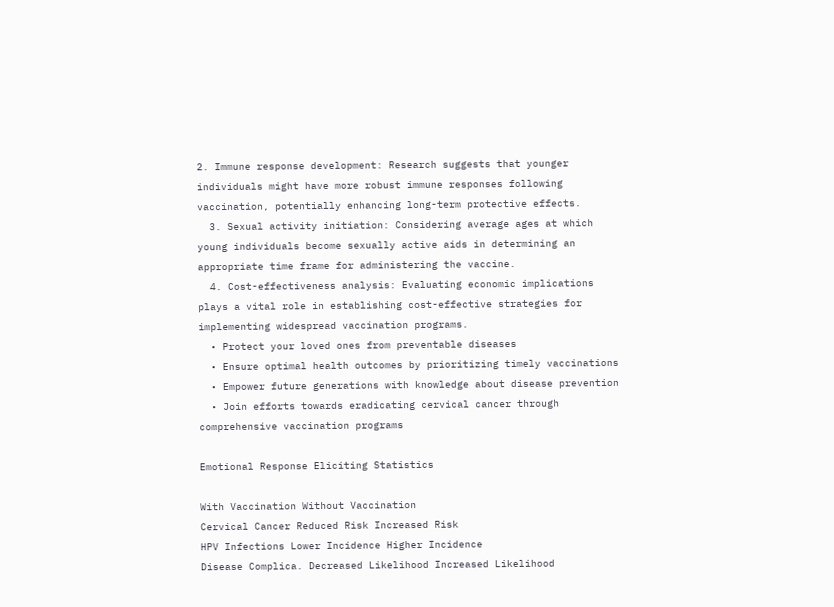2. Immune response development: Research suggests that younger individuals might have more robust immune responses following vaccination, potentially enhancing long-term protective effects.
  3. Sexual activity initiation: Considering average ages at which young individuals become sexually active aids in determining an appropriate time frame for administering the vaccine.
  4. Cost-effectiveness analysis: Evaluating economic implications plays a vital role in establishing cost-effective strategies for implementing widespread vaccination programs.
  • Protect your loved ones from preventable diseases
  • Ensure optimal health outcomes by prioritizing timely vaccinations
  • Empower future generations with knowledge about disease prevention
  • Join efforts towards eradicating cervical cancer through comprehensive vaccination programs

Emotional Response Eliciting Statistics

With Vaccination Without Vaccination
Cervical Cancer Reduced Risk Increased Risk
HPV Infections Lower Incidence Higher Incidence
Disease Complica. Decreased Likelihood Increased Likelihood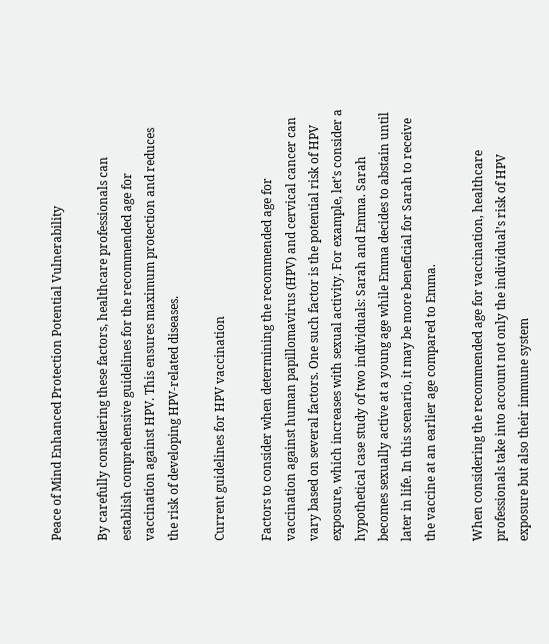Peace of Mind Enhanced Protection Potential Vulnerability

By carefully considering these factors, healthcare professionals can establish comprehensive guidelines for the recommended age for vaccination against HPV. This ensures maximum protection and reduces the risk of developing HPV-related diseases.

Current guidelines for HPV vaccination

Factors to consider when determining the recommended age for vaccination against human papillomavirus (HPV) and cervical cancer can vary based on several factors. One such factor is the potential risk of HPV exposure, which increases with sexual activity. For example, let’s consider a hypothetical case study of two individuals: Sarah and Emma. Sarah becomes sexually active at a young age while Emma decides to abstain until later in life. In this scenario, it may be more beneficial for Sarah to receive the vaccine at an earlier age compared to Emma.

When considering the recommended age for vaccination, healthcare professionals take into account not only the individual’s risk of HPV exposure but also their immune system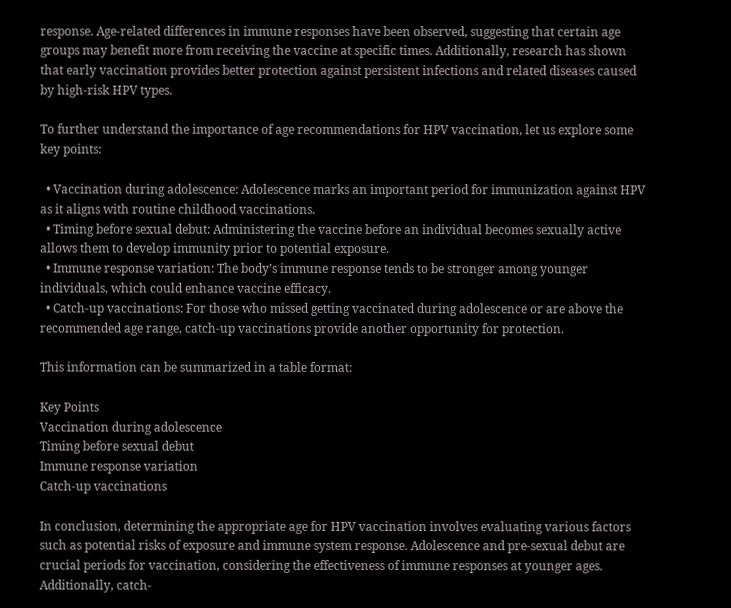response. Age-related differences in immune responses have been observed, suggesting that certain age groups may benefit more from receiving the vaccine at specific times. Additionally, research has shown that early vaccination provides better protection against persistent infections and related diseases caused by high-risk HPV types.

To further understand the importance of age recommendations for HPV vaccination, let us explore some key points:

  • Vaccination during adolescence: Adolescence marks an important period for immunization against HPV as it aligns with routine childhood vaccinations.
  • Timing before sexual debut: Administering the vaccine before an individual becomes sexually active allows them to develop immunity prior to potential exposure.
  • Immune response variation: The body’s immune response tends to be stronger among younger individuals, which could enhance vaccine efficacy.
  • Catch-up vaccinations: For those who missed getting vaccinated during adolescence or are above the recommended age range, catch-up vaccinations provide another opportunity for protection.

This information can be summarized in a table format:

Key Points
Vaccination during adolescence
Timing before sexual debut
Immune response variation
Catch-up vaccinations

In conclusion, determining the appropriate age for HPV vaccination involves evaluating various factors such as potential risks of exposure and immune system response. Adolescence and pre-sexual debut are crucial periods for vaccination, considering the effectiveness of immune responses at younger ages. Additionally, catch-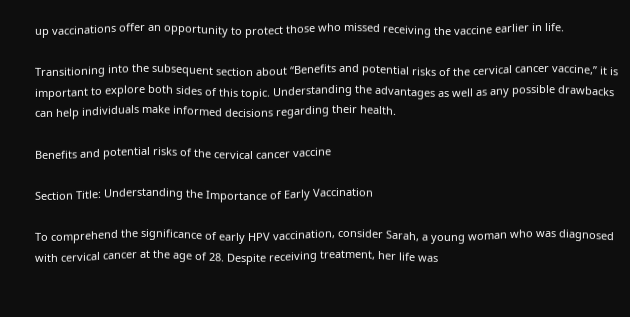up vaccinations offer an opportunity to protect those who missed receiving the vaccine earlier in life.

Transitioning into the subsequent section about “Benefits and potential risks of the cervical cancer vaccine,” it is important to explore both sides of this topic. Understanding the advantages as well as any possible drawbacks can help individuals make informed decisions regarding their health.

Benefits and potential risks of the cervical cancer vaccine

Section Title: Understanding the Importance of Early Vaccination

To comprehend the significance of early HPV vaccination, consider Sarah, a young woman who was diagnosed with cervical cancer at the age of 28. Despite receiving treatment, her life was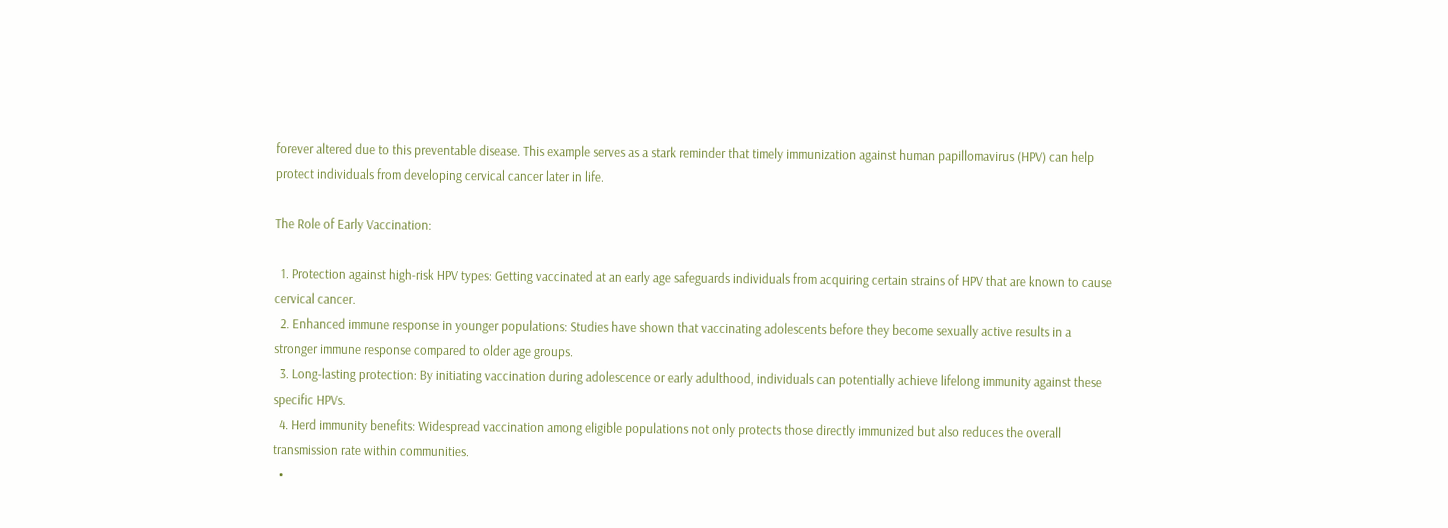forever altered due to this preventable disease. This example serves as a stark reminder that timely immunization against human papillomavirus (HPV) can help protect individuals from developing cervical cancer later in life.

The Role of Early Vaccination:

  1. Protection against high-risk HPV types: Getting vaccinated at an early age safeguards individuals from acquiring certain strains of HPV that are known to cause cervical cancer.
  2. Enhanced immune response in younger populations: Studies have shown that vaccinating adolescents before they become sexually active results in a stronger immune response compared to older age groups.
  3. Long-lasting protection: By initiating vaccination during adolescence or early adulthood, individuals can potentially achieve lifelong immunity against these specific HPVs.
  4. Herd immunity benefits: Widespread vaccination among eligible populations not only protects those directly immunized but also reduces the overall transmission rate within communities.
  •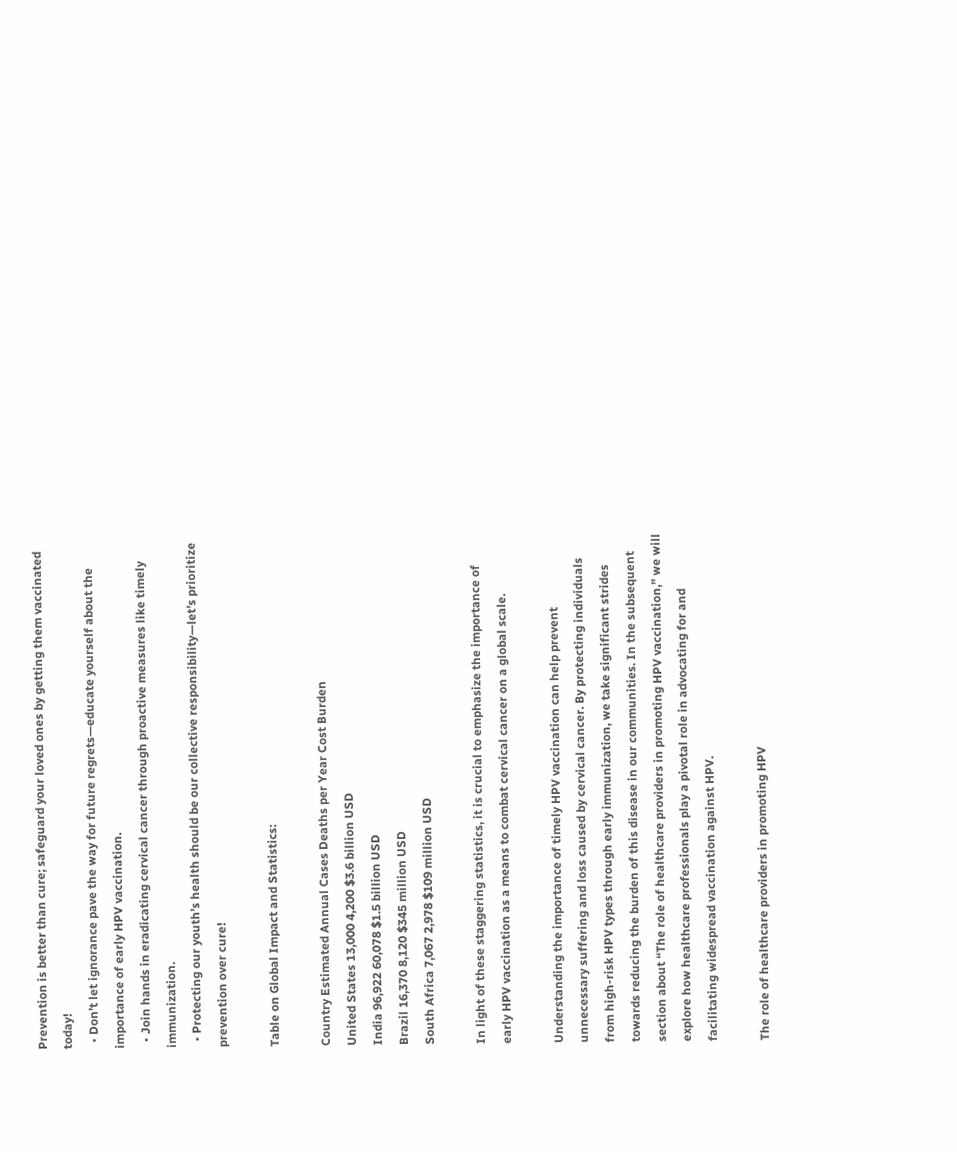Prevention is better than cure; safeguard your loved ones by getting them vaccinated today!
  • Don’t let ignorance pave the way for future regrets—educate yourself about the importance of early HPV vaccination.
  • Join hands in eradicating cervical cancer through proactive measures like timely immunization.
  • Protecting our youth’s health should be our collective responsibility—let’s prioritize prevention over cure!

Table on Global Impact and Statistics:

Country Estimated Annual Cases Deaths per Year Cost Burden
United States 13,000 4,200 $3.6 billion USD
India 96,922 60,078 $1.5 billion USD
Brazil 16,370 8,120 $345 million USD
South Africa 7,067 2,978 $109 million USD

In light of these staggering statistics, it is crucial to emphasize the importance of early HPV vaccination as a means to combat cervical cancer on a global scale.

Understanding the importance of timely HPV vaccination can help prevent unnecessary suffering and loss caused by cervical cancer. By protecting individuals from high-risk HPV types through early immunization, we take significant strides towards reducing the burden of this disease in our communities. In the subsequent section about “The role of healthcare providers in promoting HPV vaccination,” we will explore how healthcare professionals play a pivotal role in advocating for and facilitating widespread vaccination against HPV.

The role of healthcare providers in promoting HPV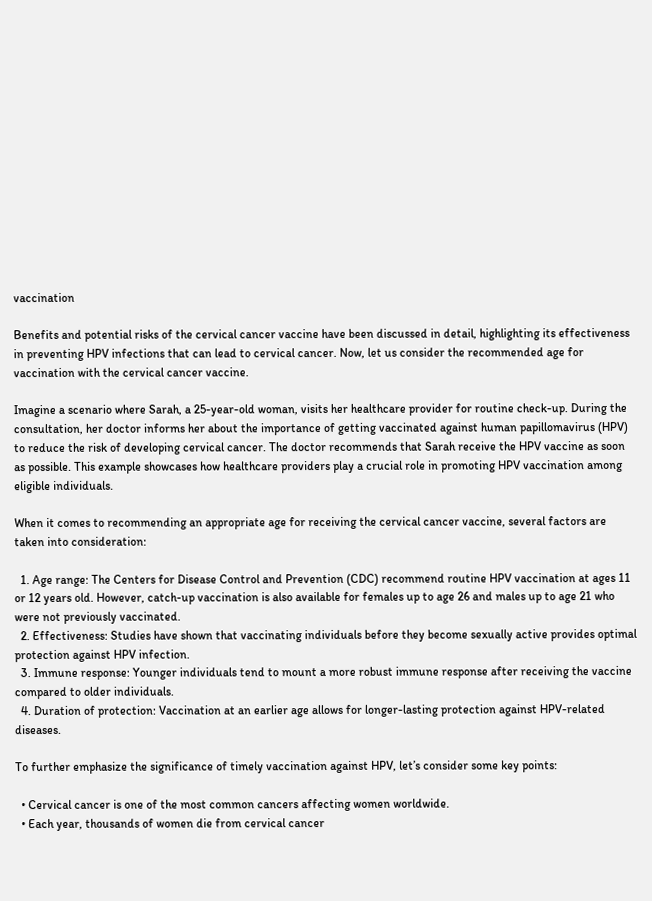vaccination

Benefits and potential risks of the cervical cancer vaccine have been discussed in detail, highlighting its effectiveness in preventing HPV infections that can lead to cervical cancer. Now, let us consider the recommended age for vaccination with the cervical cancer vaccine.

Imagine a scenario where Sarah, a 25-year-old woman, visits her healthcare provider for routine check-up. During the consultation, her doctor informs her about the importance of getting vaccinated against human papillomavirus (HPV) to reduce the risk of developing cervical cancer. The doctor recommends that Sarah receive the HPV vaccine as soon as possible. This example showcases how healthcare providers play a crucial role in promoting HPV vaccination among eligible individuals.

When it comes to recommending an appropriate age for receiving the cervical cancer vaccine, several factors are taken into consideration:

  1. Age range: The Centers for Disease Control and Prevention (CDC) recommend routine HPV vaccination at ages 11 or 12 years old. However, catch-up vaccination is also available for females up to age 26 and males up to age 21 who were not previously vaccinated.
  2. Effectiveness: Studies have shown that vaccinating individuals before they become sexually active provides optimal protection against HPV infection.
  3. Immune response: Younger individuals tend to mount a more robust immune response after receiving the vaccine compared to older individuals.
  4. Duration of protection: Vaccination at an earlier age allows for longer-lasting protection against HPV-related diseases.

To further emphasize the significance of timely vaccination against HPV, let’s consider some key points:

  • Cervical cancer is one of the most common cancers affecting women worldwide.
  • Each year, thousands of women die from cervical cancer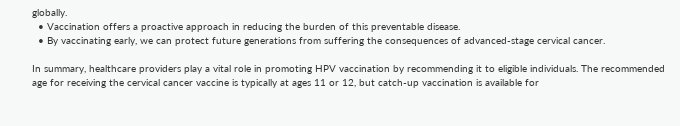globally.
  • Vaccination offers a proactive approach in reducing the burden of this preventable disease.
  • By vaccinating early, we can protect future generations from suffering the consequences of advanced-stage cervical cancer.

In summary, healthcare providers play a vital role in promoting HPV vaccination by recommending it to eligible individuals. The recommended age for receiving the cervical cancer vaccine is typically at ages 11 or 12, but catch-up vaccination is available for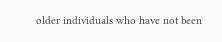older individuals who have not been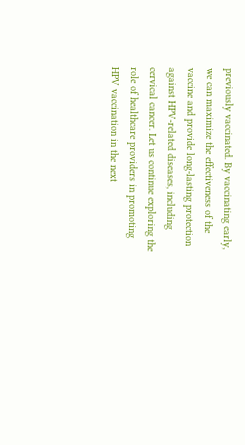previously vaccinated. By vaccinating early, we can maximize the effectiveness of the vaccine and provide long-lasting protection against HPV-related diseases, including cervical cancer. Let us continue exploring the role of healthcare providers in promoting HPV vaccination in the next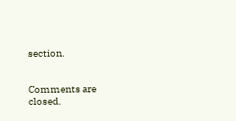section.


Comments are closed.